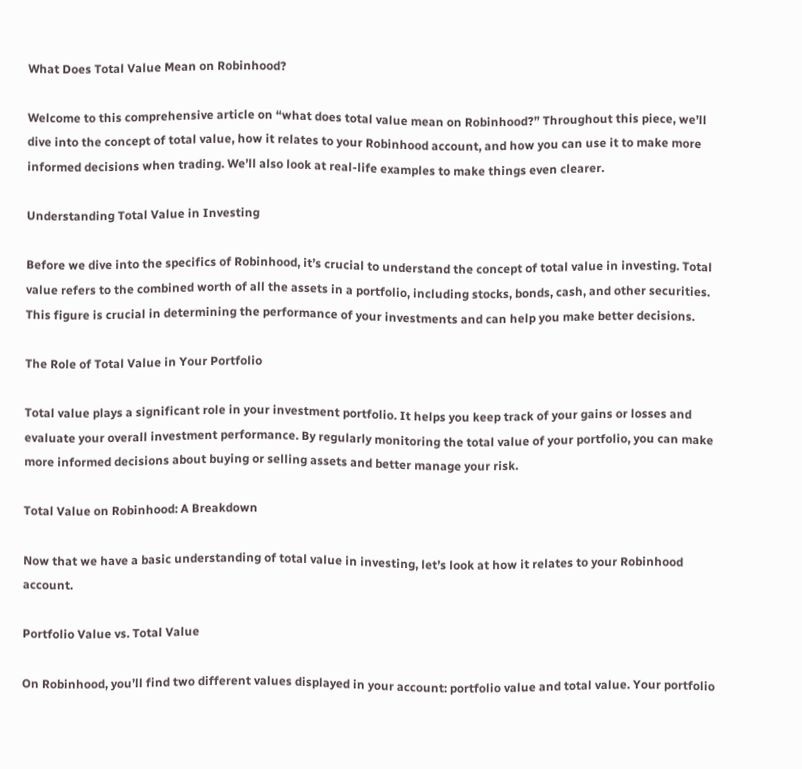What Does Total Value Mean on Robinhood?

Welcome to this comprehensive article on “what does total value mean on Robinhood?” Throughout this piece, we’ll dive into the concept of total value, how it relates to your Robinhood account, and how you can use it to make more informed decisions when trading. We’ll also look at real-life examples to make things even clearer.

Understanding Total Value in Investing

Before we dive into the specifics of Robinhood, it’s crucial to understand the concept of total value in investing. Total value refers to the combined worth of all the assets in a portfolio, including stocks, bonds, cash, and other securities. This figure is crucial in determining the performance of your investments and can help you make better decisions.

The Role of Total Value in Your Portfolio

Total value plays a significant role in your investment portfolio. It helps you keep track of your gains or losses and evaluate your overall investment performance. By regularly monitoring the total value of your portfolio, you can make more informed decisions about buying or selling assets and better manage your risk.

Total Value on Robinhood: A Breakdown

Now that we have a basic understanding of total value in investing, let’s look at how it relates to your Robinhood account.

Portfolio Value vs. Total Value

On Robinhood, you’ll find two different values displayed in your account: portfolio value and total value. Your portfolio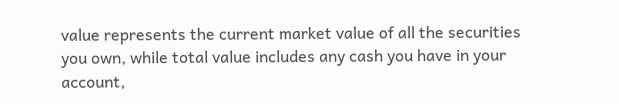value represents the current market value of all the securities you own, while total value includes any cash you have in your account,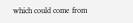which could come from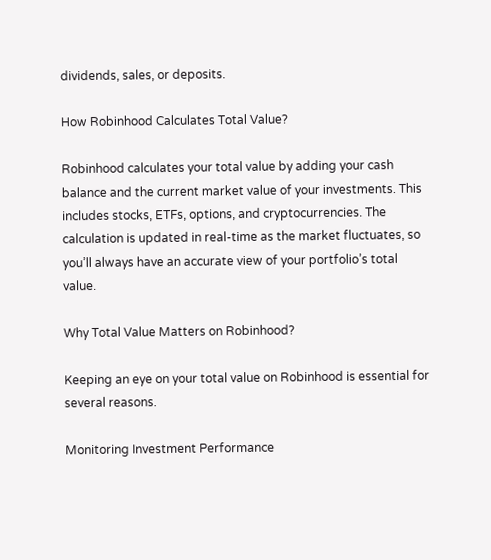dividends, sales, or deposits.

How Robinhood Calculates Total Value?

Robinhood calculates your total value by adding your cash balance and the current market value of your investments. This includes stocks, ETFs, options, and cryptocurrencies. The calculation is updated in real-time as the market fluctuates, so you’ll always have an accurate view of your portfolio’s total value.

Why Total Value Matters on Robinhood?

Keeping an eye on your total value on Robinhood is essential for several reasons.

Monitoring Investment Performance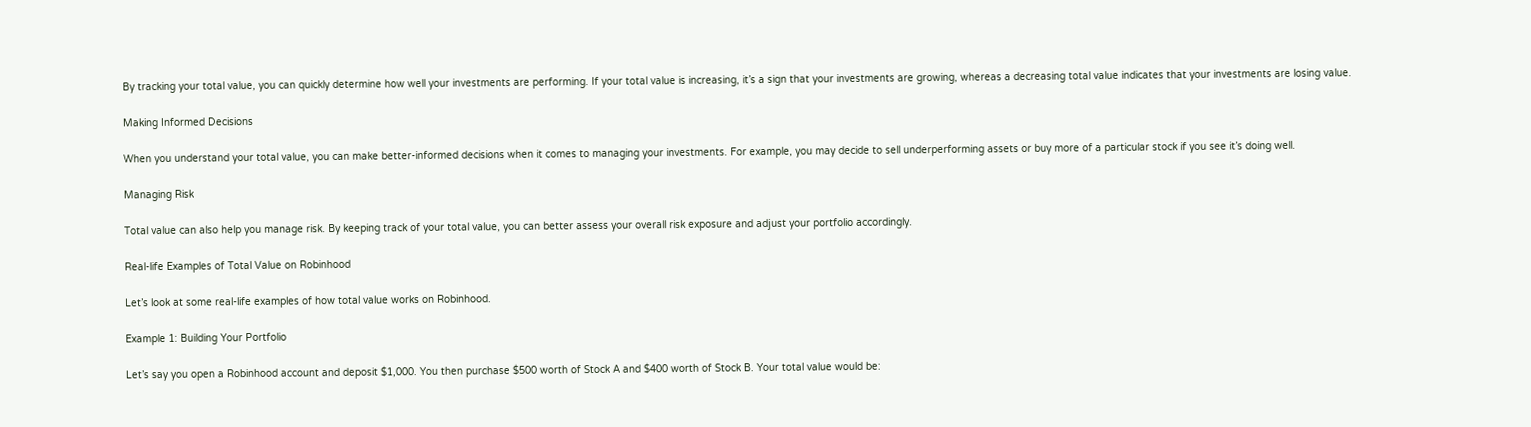By tracking your total value, you can quickly determine how well your investments are performing. If your total value is increasing, it’s a sign that your investments are growing, whereas a decreasing total value indicates that your investments are losing value.

Making Informed Decisions

When you understand your total value, you can make better-informed decisions when it comes to managing your investments. For example, you may decide to sell underperforming assets or buy more of a particular stock if you see it’s doing well.

Managing Risk

Total value can also help you manage risk. By keeping track of your total value, you can better assess your overall risk exposure and adjust your portfolio accordingly.

Real-life Examples of Total Value on Robinhood

Let’s look at some real-life examples of how total value works on Robinhood.

Example 1: Building Your Portfolio

Let’s say you open a Robinhood account and deposit $1,000. You then purchase $500 worth of Stock A and $400 worth of Stock B. Your total value would be: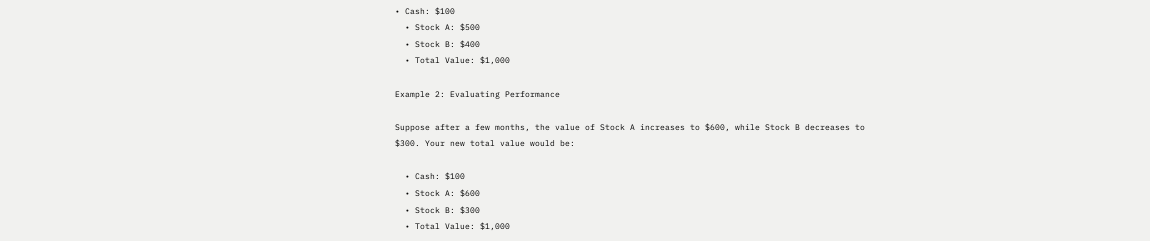• Cash: $100
  • Stock A: $500
  • Stock B: $400
  • Total Value: $1,000

Example 2: Evaluating Performance

Suppose after a few months, the value of Stock A increases to $600, while Stock B decreases to $300. Your new total value would be:

  • Cash: $100
  • Stock A: $600
  • Stock B: $300
  • Total Value: $1,000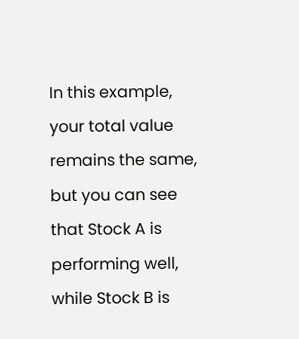In this example, your total value remains the same, but you can see that Stock A is performing well, while Stock B is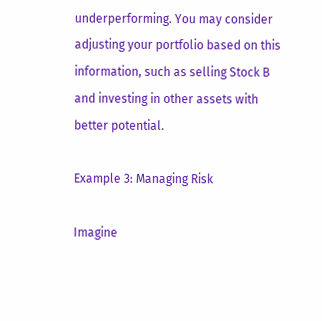underperforming. You may consider adjusting your portfolio based on this information, such as selling Stock B and investing in other assets with better potential.

Example 3: Managing Risk

Imagine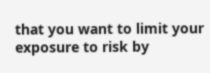that you want to limit your exposure to risk by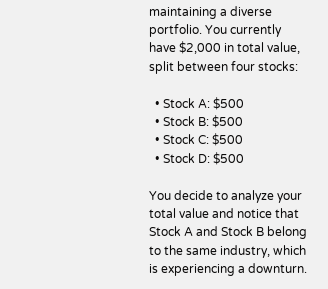maintaining a diverse portfolio. You currently have $2,000 in total value, split between four stocks:

  • Stock A: $500
  • Stock B: $500
  • Stock C: $500
  • Stock D: $500

You decide to analyze your total value and notice that Stock A and Stock B belong to the same industry, which is experiencing a downturn.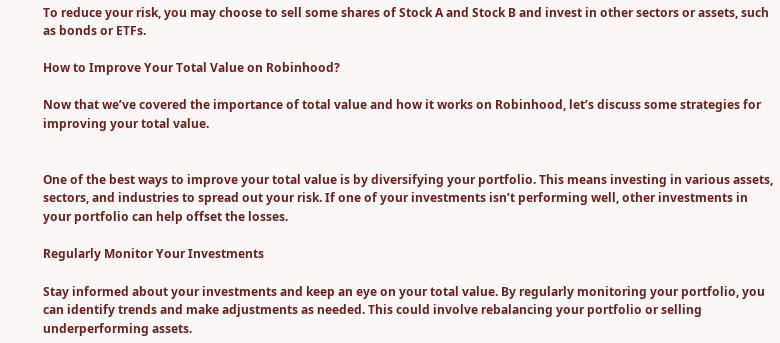To reduce your risk, you may choose to sell some shares of Stock A and Stock B and invest in other sectors or assets, such as bonds or ETFs.

How to Improve Your Total Value on Robinhood?

Now that we’ve covered the importance of total value and how it works on Robinhood, let’s discuss some strategies for improving your total value.


One of the best ways to improve your total value is by diversifying your portfolio. This means investing in various assets, sectors, and industries to spread out your risk. If one of your investments isn’t performing well, other investments in your portfolio can help offset the losses.

Regularly Monitor Your Investments

Stay informed about your investments and keep an eye on your total value. By regularly monitoring your portfolio, you can identify trends and make adjustments as needed. This could involve rebalancing your portfolio or selling underperforming assets.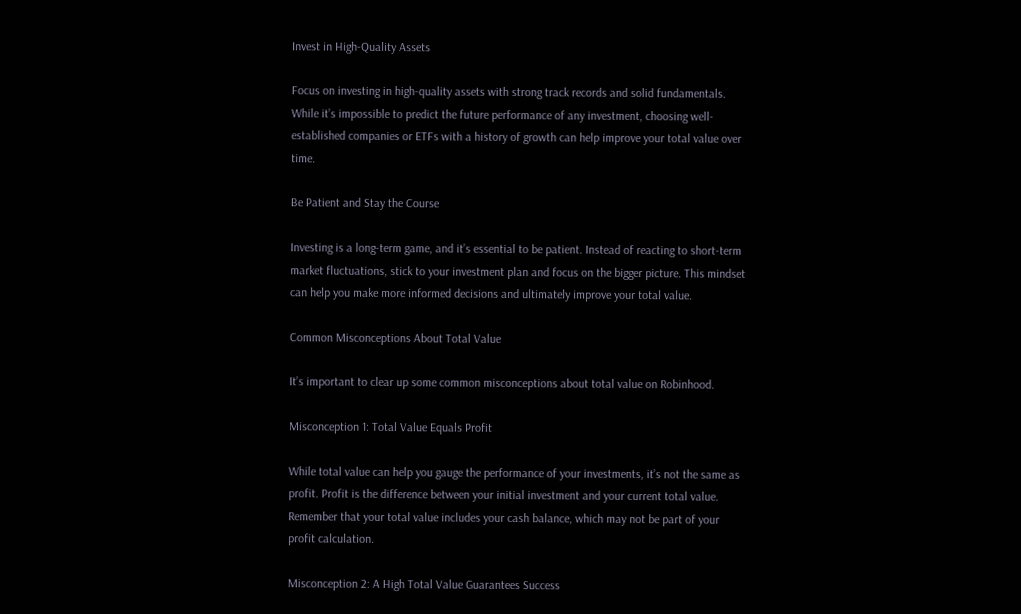Invest in High-Quality Assets

Focus on investing in high-quality assets with strong track records and solid fundamentals. While it’s impossible to predict the future performance of any investment, choosing well-established companies or ETFs with a history of growth can help improve your total value over time.

Be Patient and Stay the Course

Investing is a long-term game, and it’s essential to be patient. Instead of reacting to short-term market fluctuations, stick to your investment plan and focus on the bigger picture. This mindset can help you make more informed decisions and ultimately improve your total value.

Common Misconceptions About Total Value

It’s important to clear up some common misconceptions about total value on Robinhood.

Misconception 1: Total Value Equals Profit

While total value can help you gauge the performance of your investments, it’s not the same as profit. Profit is the difference between your initial investment and your current total value. Remember that your total value includes your cash balance, which may not be part of your profit calculation.

Misconception 2: A High Total Value Guarantees Success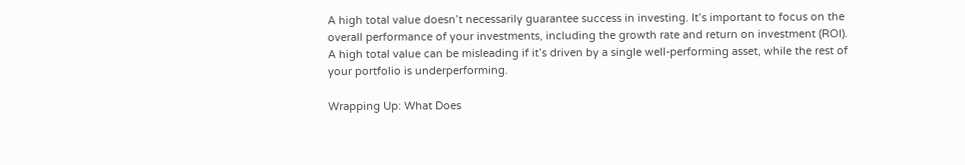A high total value doesn’t necessarily guarantee success in investing. It’s important to focus on the overall performance of your investments, including the growth rate and return on investment (ROI). A high total value can be misleading if it’s driven by a single well-performing asset, while the rest of your portfolio is underperforming.

Wrapping Up: What Does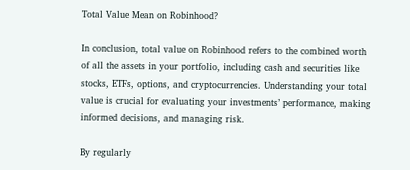Total Value Mean on Robinhood?

In conclusion, total value on Robinhood refers to the combined worth of all the assets in your portfolio, including cash and securities like stocks, ETFs, options, and cryptocurrencies. Understanding your total value is crucial for evaluating your investments’ performance, making informed decisions, and managing risk.

By regularly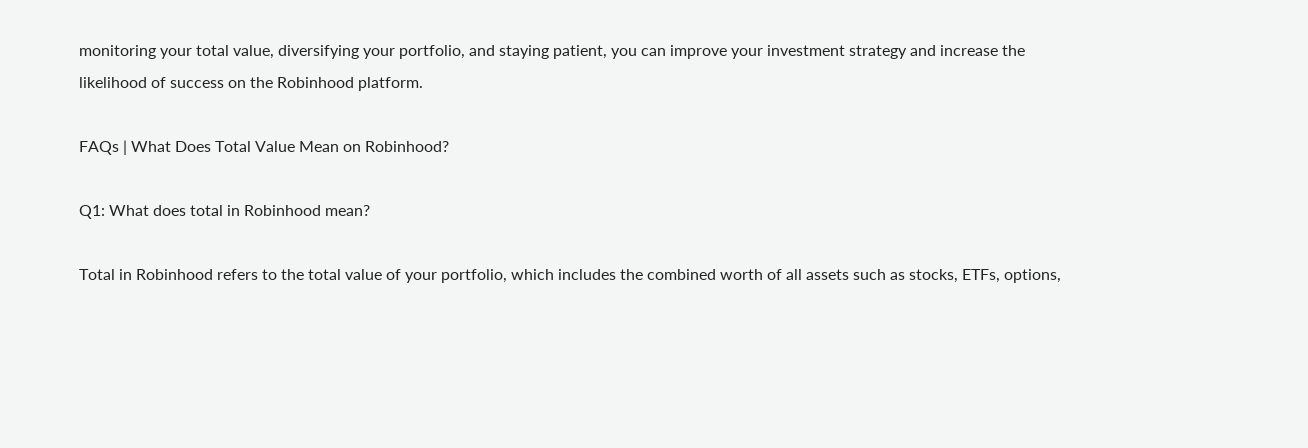monitoring your total value, diversifying your portfolio, and staying patient, you can improve your investment strategy and increase the likelihood of success on the Robinhood platform.

FAQs | What Does Total Value Mean on Robinhood?

Q1: What does total in Robinhood mean?

Total in Robinhood refers to the total value of your portfolio, which includes the combined worth of all assets such as stocks, ETFs, options,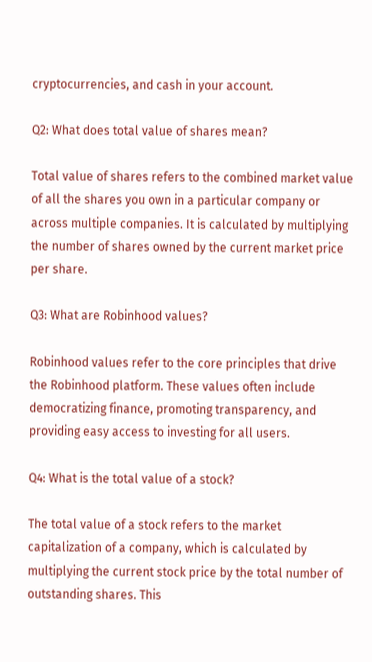cryptocurrencies, and cash in your account.

Q2: What does total value of shares mean?

Total value of shares refers to the combined market value of all the shares you own in a particular company or across multiple companies. It is calculated by multiplying the number of shares owned by the current market price per share.

Q3: What are Robinhood values?

Robinhood values refer to the core principles that drive the Robinhood platform. These values often include democratizing finance, promoting transparency, and providing easy access to investing for all users.

Q4: What is the total value of a stock?

The total value of a stock refers to the market capitalization of a company, which is calculated by multiplying the current stock price by the total number of outstanding shares. This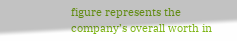figure represents the company’s overall worth in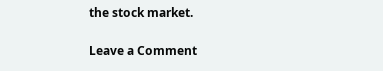the stock market.

Leave a Comment